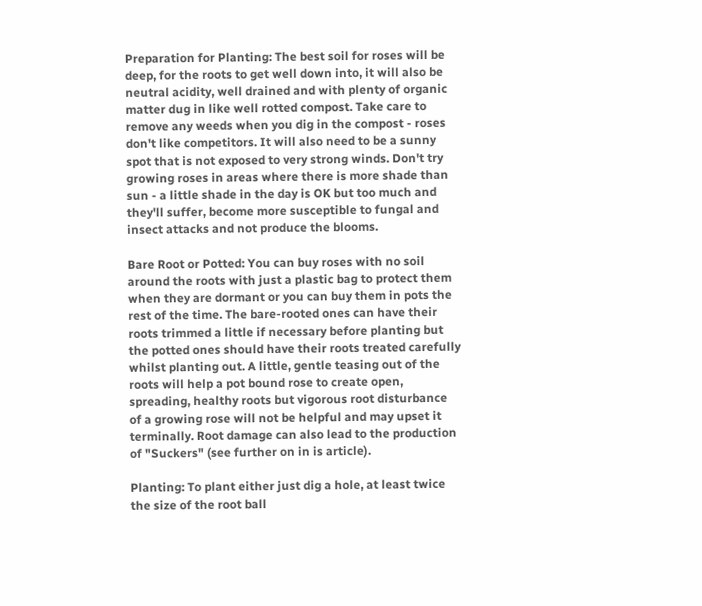Preparation for Planting: The best soil for roses will be deep, for the roots to get well down into, it will also be neutral acidity, well drained and with plenty of organic matter dug in like well rotted compost. Take care to remove any weeds when you dig in the compost - roses don't like competitors. It will also need to be a sunny spot that is not exposed to very strong winds. Don't try growing roses in areas where there is more shade than sun - a little shade in the day is OK but too much and they'll suffer, become more susceptible to fungal and insect attacks and not produce the blooms.

Bare Root or Potted: You can buy roses with no soil around the roots with just a plastic bag to protect them when they are dormant or you can buy them in pots the rest of the time. The bare-rooted ones can have their roots trimmed a little if necessary before planting but the potted ones should have their roots treated carefully whilst planting out. A little, gentle teasing out of the roots will help a pot bound rose to create open, spreading, healthy roots but vigorous root disturbance of a growing rose will not be helpful and may upset it terminally. Root damage can also lead to the production of "Suckers" (see further on in is article).

Planting: To plant either just dig a hole, at least twice the size of the root ball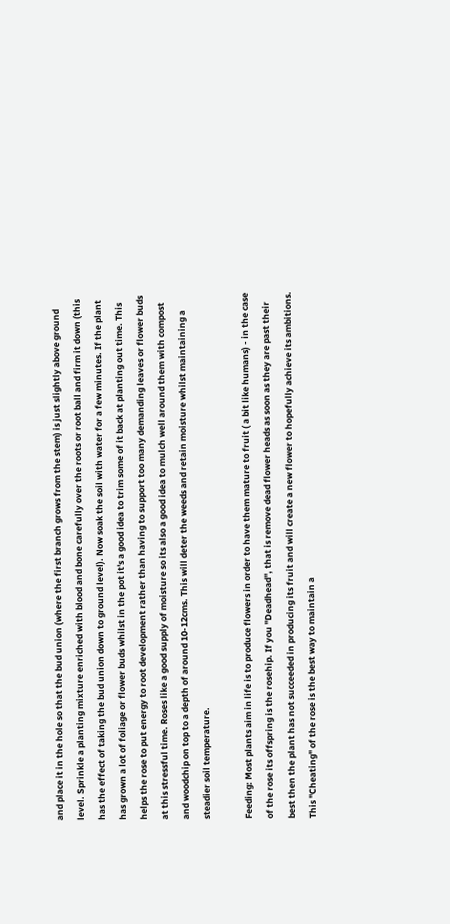and place it in the hole so that the bud union (where the first branch grows from the stem) is just slightly above ground level. Sprinkle a planting mixture enriched with blood and bone carefully over the roots or root ball and firm it down (this has the effect of taking the bud union down to ground level). Now soak the soil with water for a few minutes. If the plant has grown a lot of foliage or flower buds whilst in the pot it's a good idea to trim some of it back at planting out time. This helps the rose to put energy to root development rather than having to support too many demanding leaves or flower buds at this stressful time. Roses like a good supply of moisture so its also a good idea to mulch well around them with compost and woodchip on top to a depth of around 10-12cms. This will deter the weeds and retain moisture whilst maintaining a steadier soil temperature.

Feeding: Most plants aim in life is to produce flowers in order to have them mature to fruit ( a bit like humans) - in the case of the rose its offspring is the rosehip. If you "Deadhead", that is remove dead flower heads as soon as they are past their best then the plant has not succeeded in producing its fruit and will create a new flower to hopefully achieve its ambitions. This "Cheating" of the rose is the best way to maintain a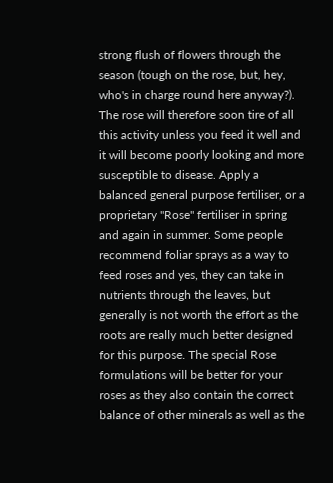strong flush of flowers through the season (tough on the rose, but, hey, who's in charge round here anyway?). The rose will therefore soon tire of all this activity unless you feed it well and it will become poorly looking and more susceptible to disease. Apply a balanced general purpose fertiliser, or a proprietary "Rose" fertiliser in spring and again in summer. Some people recommend foliar sprays as a way to feed roses and yes, they can take in nutrients through the leaves, but generally is not worth the effort as the roots are really much better designed for this purpose. The special Rose formulations will be better for your roses as they also contain the correct balance of other minerals as well as the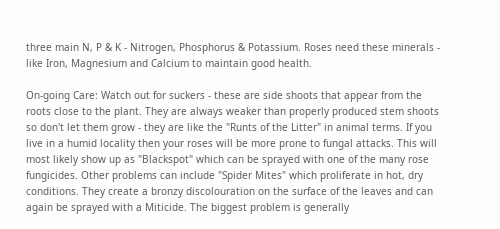three main N, P & K - Nitrogen, Phosphorus & Potassium. Roses need these minerals - like Iron, Magnesium and Calcium to maintain good health.

On-going Care: Watch out for suckers - these are side shoots that appear from the roots close to the plant. They are always weaker than properly produced stem shoots so don't let them grow - they are like the "Runts of the Litter" in animal terms. If you live in a humid locality then your roses will be more prone to fungal attacks. This will most likely show up as "Blackspot" which can be sprayed with one of the many rose fungicides. Other problems can include "Spider Mites" which proliferate in hot, dry conditions. They create a bronzy discolouration on the surface of the leaves and can again be sprayed with a Miticide. The biggest problem is generally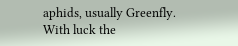aphids, usually Greenfly. With luck the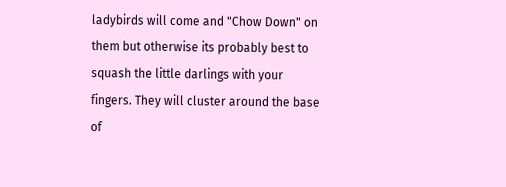ladybirds will come and "Chow Down" on them but otherwise its probably best to squash the little darlings with your fingers. They will cluster around the base of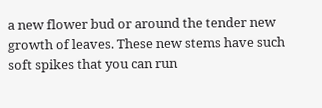a new flower bud or around the tender new growth of leaves. These new stems have such soft spikes that you can run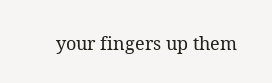your fingers up them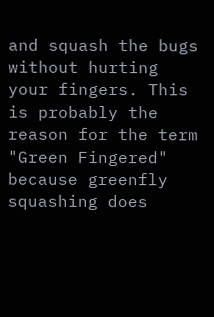and squash the bugs without hurting your fingers. This is probably the reason for the term "Green Fingered" because greenfly squashing does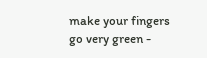make your fingers go very green -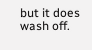but it does wash off.